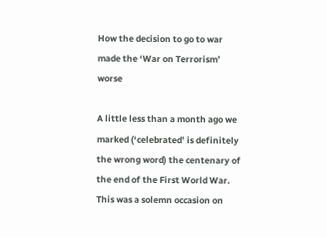How the decision to go to war made the ‘War on Terrorism’ worse

A little less than a month ago we marked (‘celebrated’ is definitely the wrong word) the centenary of the end of the First World War.  This was a solemn occasion on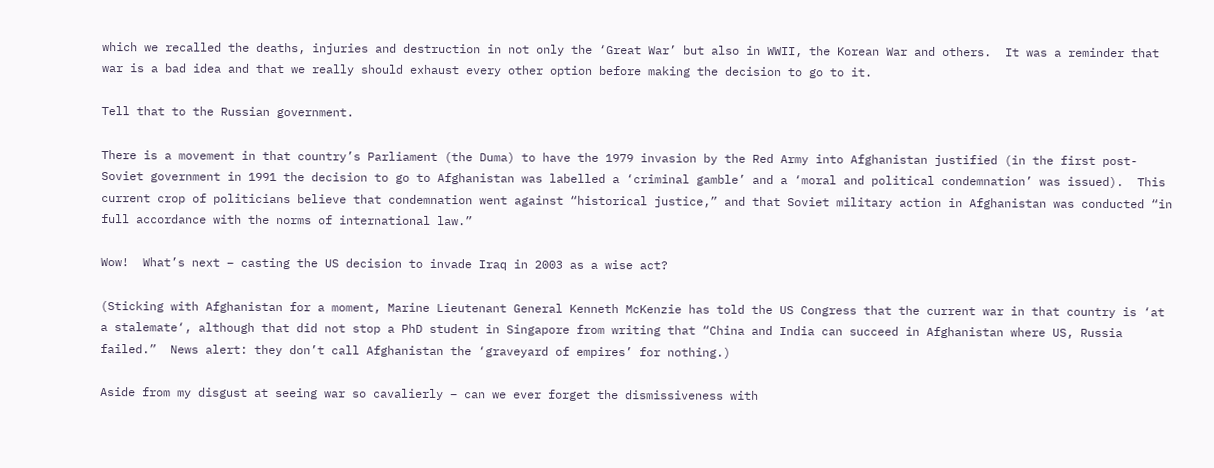which we recalled the deaths, injuries and destruction in not only the ‘Great War’ but also in WWII, the Korean War and others.  It was a reminder that war is a bad idea and that we really should exhaust every other option before making the decision to go to it.

Tell that to the Russian government.

There is a movement in that country’s Parliament (the Duma) to have the 1979 invasion by the Red Army into Afghanistan justified (in the first post-Soviet government in 1991 the decision to go to Afghanistan was labelled a ‘criminal gamble’ and a ‘moral and political condemnation’ was issued).  This current crop of politicians believe that condemnation went against “historical justice,” and that Soviet military action in Afghanistan was conducted “in full accordance with the norms of international law.”

Wow!  What’s next – casting the US decision to invade Iraq in 2003 as a wise act?

(Sticking with Afghanistan for a moment, Marine Lieutenant General Kenneth McKenzie has told the US Congress that the current war in that country is ‘at a stalemate‘, although that did not stop a PhD student in Singapore from writing that “China and India can succeed in Afghanistan where US, Russia failed.”  News alert: they don’t call Afghanistan the ‘graveyard of empires’ for nothing.)

Aside from my disgust at seeing war so cavalierly – can we ever forget the dismissiveness with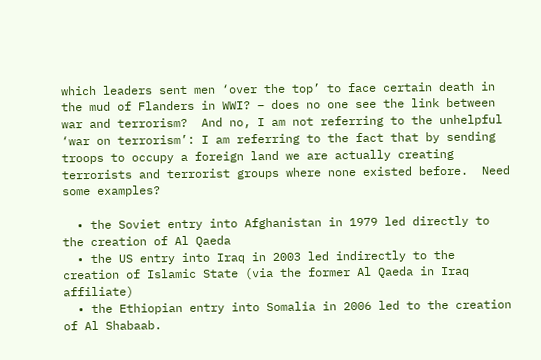which leaders sent men ‘over the top’ to face certain death in the mud of Flanders in WWI? – does no one see the link between war and terrorism?  And no, I am not referring to the unhelpful ‘war on terrorism’: I am referring to the fact that by sending troops to occupy a foreign land we are actually creating terrorists and terrorist groups where none existed before.  Need some examples?

  • the Soviet entry into Afghanistan in 1979 led directly to the creation of Al Qaeda
  • the US entry into Iraq in 2003 led indirectly to the creation of Islamic State (via the former Al Qaeda in Iraq affiliate)
  • the Ethiopian entry into Somalia in 2006 led to the creation of Al Shabaab.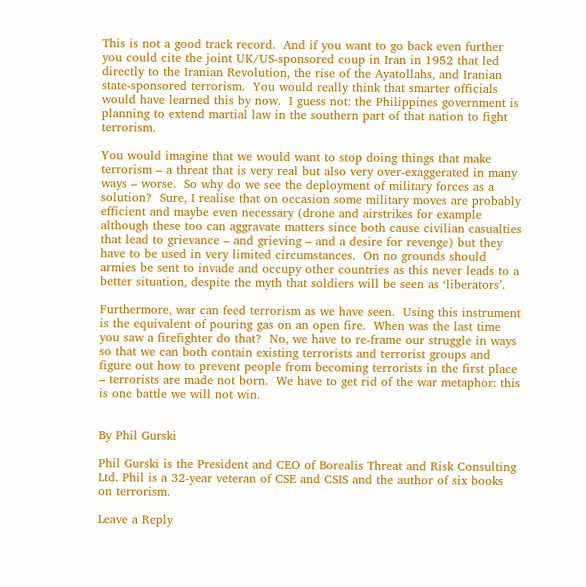This is not a good track record.  And if you want to go back even further you could cite the joint UK/US-sponsored coup in Iran in 1952 that led directly to the Iranian Revolution, the rise of the Ayatollahs, and Iranian state-sponsored terrorism.  You would really think that smarter officials would have learned this by now.  I guess not: the Philippines government is planning to extend martial law in the southern part of that nation to fight terrorism.

You would imagine that we would want to stop doing things that make terrorism – a threat that is very real but also very over-exaggerated in many ways – worse.  So why do we see the deployment of military forces as a solution?  Sure, I realise that on occasion some military moves are probably efficient and maybe even necessary (drone and airstrikes for example although these too can aggravate matters since both cause civilian casualties that lead to grievance – and grieving – and a desire for revenge) but they have to be used in very limited circumstances.  On no grounds should armies be sent to invade and occupy other countries as this never leads to a better situation, despite the myth that soldiers will be seen as ‘liberators’.

Furthermore, war can feed terrorism as we have seen.  Using this instrument is the equivalent of pouring gas on an open fire.  When was the last time you saw a firefighter do that?  No, we have to re-frame our struggle in ways so that we can both contain existing terrorists and terrorist groups and figure out how to prevent people from becoming terrorists in the first place – terrorists are made not born.  We have to get rid of the war metaphor: this is one battle we will not win.


By Phil Gurski

Phil Gurski is the President and CEO of Borealis Threat and Risk Consulting Ltd. Phil is a 32-year veteran of CSE and CSIS and the author of six books on terrorism.

Leave a Reply